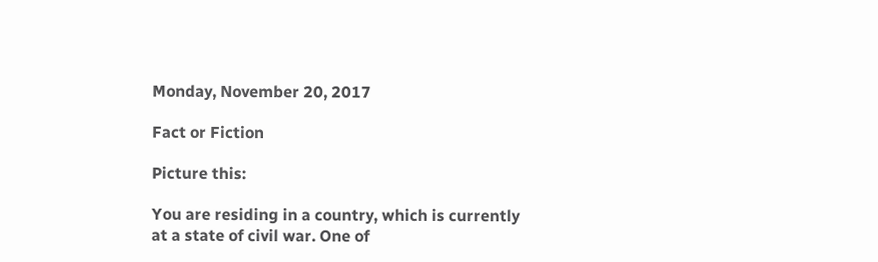Monday, November 20, 2017

Fact or Fiction

Picture this:

You are residing in a country, which is currently at a state of civil war. One of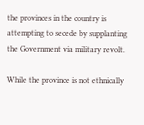the provinces in the country is attempting to secede by supplanting the Government via military revolt.

While the province is not ethnically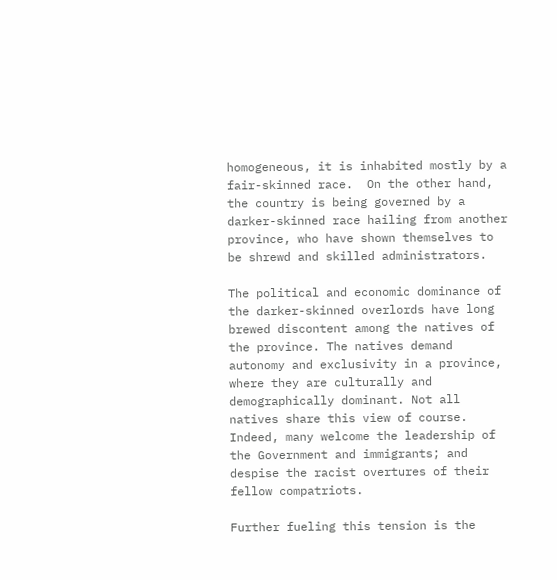homogeneous, it is inhabited mostly by a fair-skinned race.  On the other hand, the country is being governed by a darker-skinned race hailing from another province, who have shown themselves to be shrewd and skilled administrators.

The political and economic dominance of the darker-skinned overlords have long brewed discontent among the natives of the province. The natives demand autonomy and exclusivity in a province, where they are culturally and demographically dominant. Not all natives share this view of course. Indeed, many welcome the leadership of the Government and immigrants; and despise the racist overtures of their fellow compatriots.

Further fueling this tension is the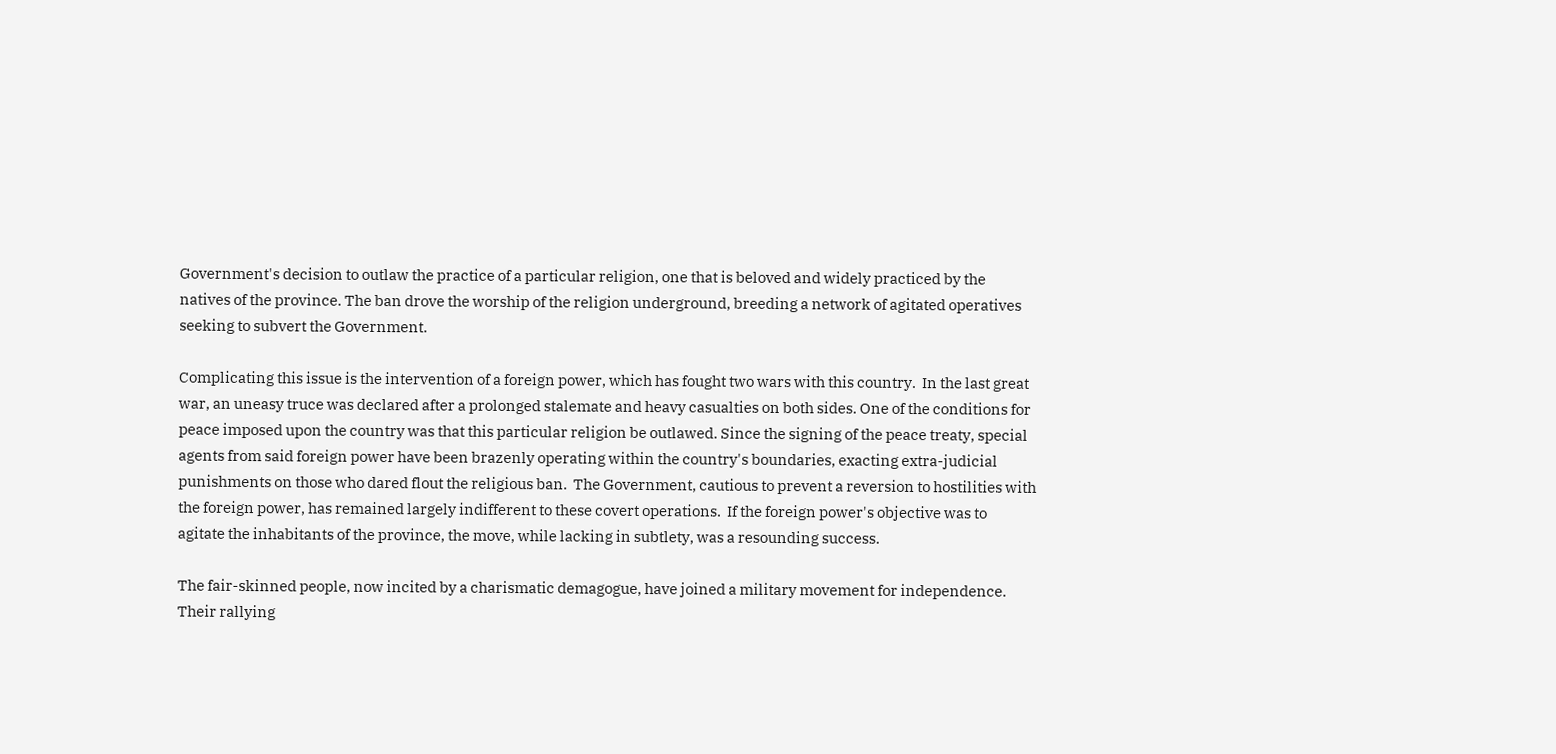Government's decision to outlaw the practice of a particular religion, one that is beloved and widely practiced by the natives of the province. The ban drove the worship of the religion underground, breeding a network of agitated operatives seeking to subvert the Government.

Complicating this issue is the intervention of a foreign power, which has fought two wars with this country.  In the last great war, an uneasy truce was declared after a prolonged stalemate and heavy casualties on both sides. One of the conditions for peace imposed upon the country was that this particular religion be outlawed. Since the signing of the peace treaty, special agents from said foreign power have been brazenly operating within the country's boundaries, exacting extra-judicial punishments on those who dared flout the religious ban.  The Government, cautious to prevent a reversion to hostilities with the foreign power, has remained largely indifferent to these covert operations.  If the foreign power's objective was to agitate the inhabitants of the province, the move, while lacking in subtlety, was a resounding success.

The fair-skinned people, now incited by a charismatic demagogue, have joined a military movement for independence. Their rallying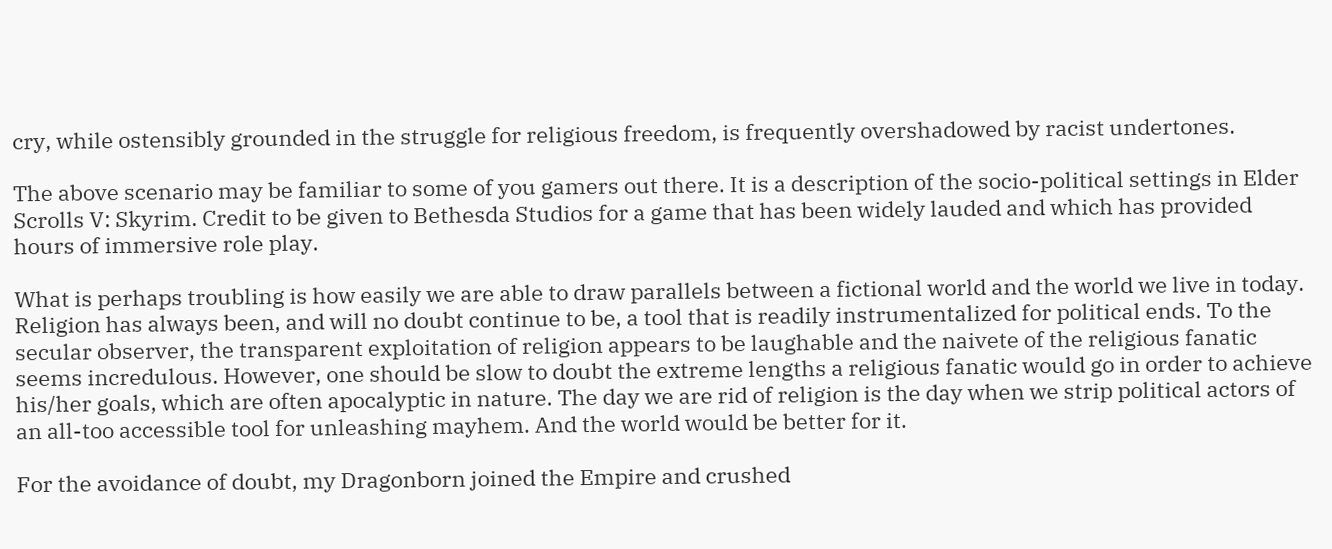cry, while ostensibly grounded in the struggle for religious freedom, is frequently overshadowed by racist undertones.

The above scenario may be familiar to some of you gamers out there. It is a description of the socio-political settings in Elder Scrolls V: Skyrim. Credit to be given to Bethesda Studios for a game that has been widely lauded and which has provided hours of immersive role play.

What is perhaps troubling is how easily we are able to draw parallels between a fictional world and the world we live in today.  Religion has always been, and will no doubt continue to be, a tool that is readily instrumentalized for political ends. To the secular observer, the transparent exploitation of religion appears to be laughable and the naivete of the religious fanatic seems incredulous. However, one should be slow to doubt the extreme lengths a religious fanatic would go in order to achieve his/her goals, which are often apocalyptic in nature. The day we are rid of religion is the day when we strip political actors of an all-too accessible tool for unleashing mayhem. And the world would be better for it.

For the avoidance of doubt, my Dragonborn joined the Empire and crushed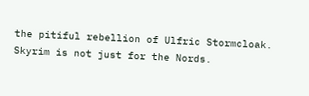the pitiful rebellion of Ulfric Stormcloak. Skyrim is not just for the Nords.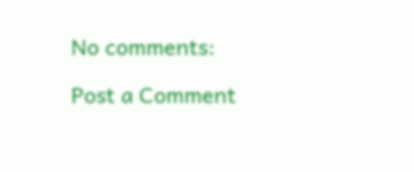No comments:

Post a Comment